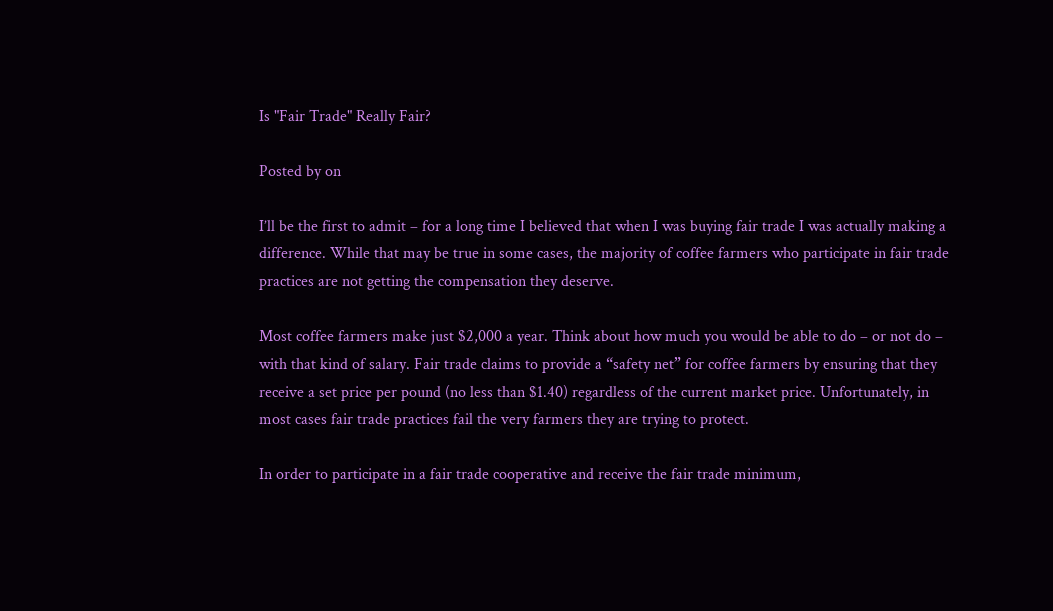Is "Fair Trade" Really Fair?

Posted by on

I’ll be the first to admit – for a long time I believed that when I was buying fair trade I was actually making a difference. While that may be true in some cases, the majority of coffee farmers who participate in fair trade practices are not getting the compensation they deserve.

Most coffee farmers make just $2,000 a year. Think about how much you would be able to do – or not do – with that kind of salary. Fair trade claims to provide a “safety net” for coffee farmers by ensuring that they receive a set price per pound (no less than $1.40) regardless of the current market price. Unfortunately, in most cases fair trade practices fail the very farmers they are trying to protect.

In order to participate in a fair trade cooperative and receive the fair trade minimum,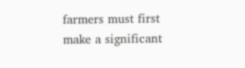farmers must first make a significant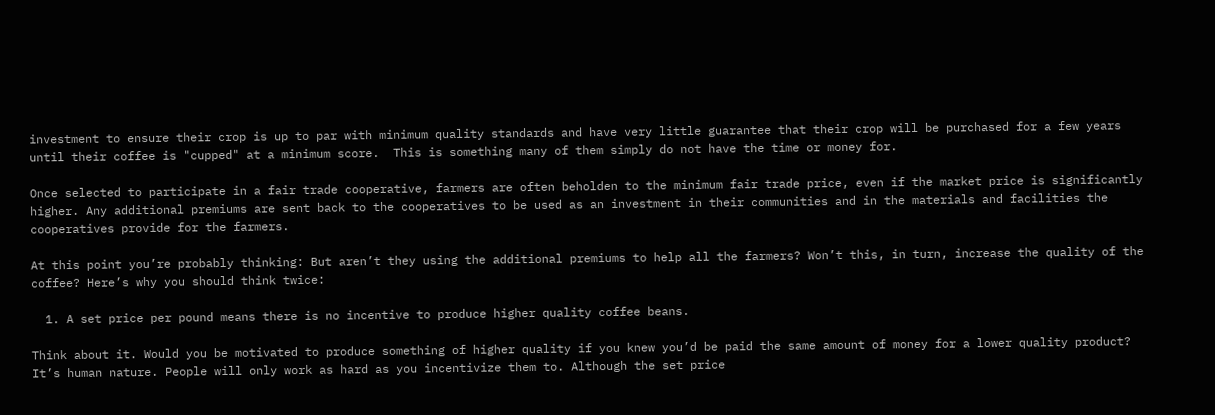investment to ensure their crop is up to par with minimum quality standards and have very little guarantee that their crop will be purchased for a few years until their coffee is "cupped" at a minimum score.  This is something many of them simply do not have the time or money for.

Once selected to participate in a fair trade cooperative, farmers are often beholden to the minimum fair trade price, even if the market price is significantly higher. Any additional premiums are sent back to the cooperatives to be used as an investment in their communities and in the materials and facilities the cooperatives provide for the farmers.

At this point you’re probably thinking: But aren’t they using the additional premiums to help all the farmers? Won’t this, in turn, increase the quality of the coffee? Here’s why you should think twice:

  1. A set price per pound means there is no incentive to produce higher quality coffee beans.

Think about it. Would you be motivated to produce something of higher quality if you knew you’d be paid the same amount of money for a lower quality product? It’s human nature. People will only work as hard as you incentivize them to. Although the set price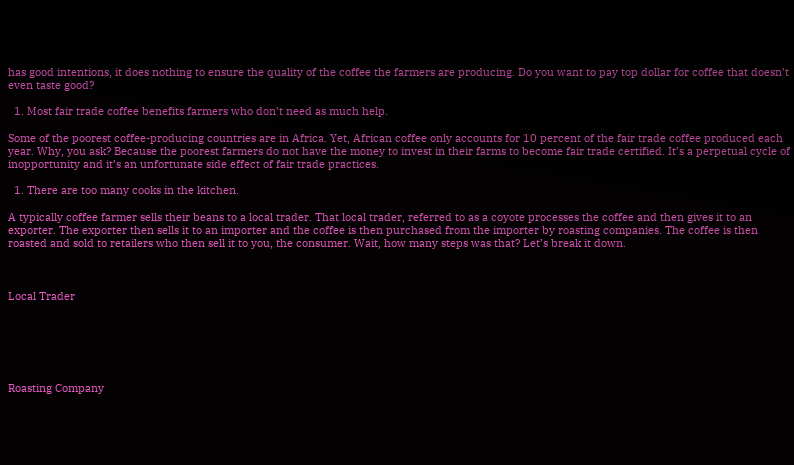has good intentions, it does nothing to ensure the quality of the coffee the farmers are producing. Do you want to pay top dollar for coffee that doesn’t even taste good?

  1. Most fair trade coffee benefits farmers who don’t need as much help.

Some of the poorest coffee-producing countries are in Africa. Yet, African coffee only accounts for 10 percent of the fair trade coffee produced each year. Why, you ask? Because the poorest farmers do not have the money to invest in their farms to become fair trade certified. It’s a perpetual cycle of inopportunity and it’s an unfortunate side effect of fair trade practices.

  1. There are too many cooks in the kitchen.

A typically coffee farmer sells their beans to a local trader. That local trader, referred to as a coyote processes the coffee and then gives it to an exporter. The exporter then sells it to an importer and the coffee is then purchased from the importer by roasting companies. The coffee is then roasted and sold to retailers who then sell it to you, the consumer. Wait, how many steps was that? Let’s break it down.



Local Trader






Roasting Company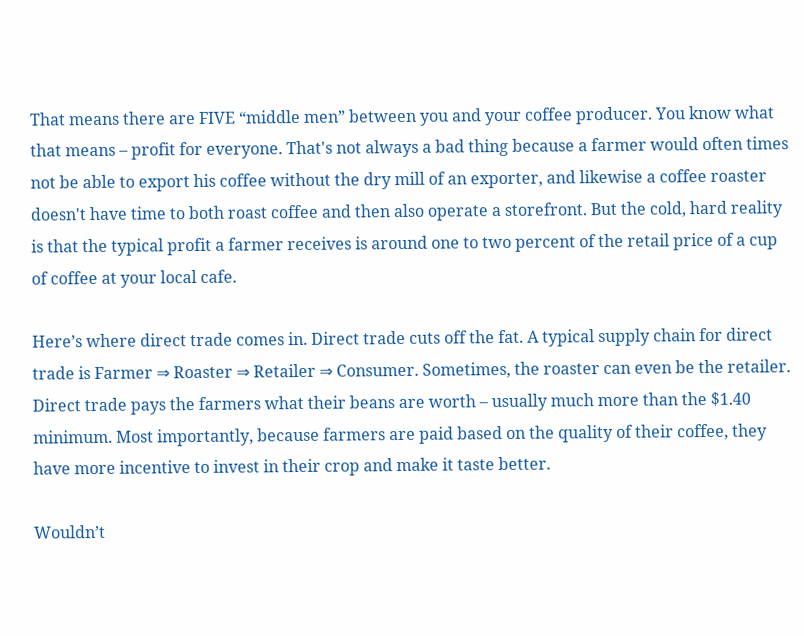That means there are FIVE “middle men” between you and your coffee producer. You know what that means – profit for everyone. That's not always a bad thing because a farmer would often times not be able to export his coffee without the dry mill of an exporter, and likewise a coffee roaster doesn't have time to both roast coffee and then also operate a storefront. But the cold, hard reality is that the typical profit a farmer receives is around one to two percent of the retail price of a cup of coffee at your local cafe.

Here’s where direct trade comes in. Direct trade cuts off the fat. A typical supply chain for direct trade is Farmer ⇒ Roaster ⇒ Retailer ⇒ Consumer. Sometimes, the roaster can even be the retailer. Direct trade pays the farmers what their beans are worth – usually much more than the $1.40 minimum. Most importantly, because farmers are paid based on the quality of their coffee, they have more incentive to invest in their crop and make it taste better.

Wouldn’t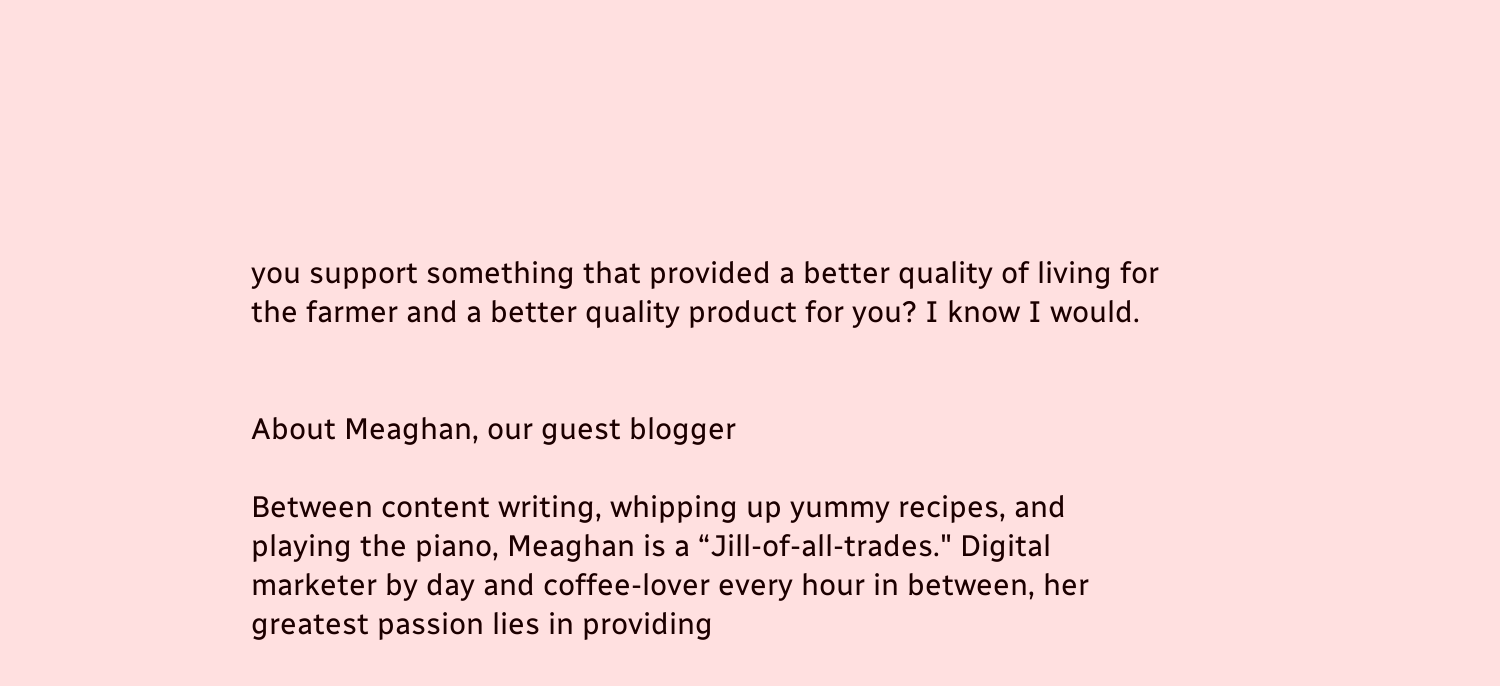you support something that provided a better quality of living for the farmer and a better quality product for you? I know I would.


About Meaghan, our guest blogger

Between content writing, whipping up yummy recipes, and playing the piano, Meaghan is a “Jill-of-all-trades." Digital marketer by day and coffee-lover every hour in between, her greatest passion lies in providing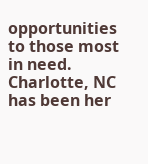opportunities to those most in need. Charlotte, NC has been her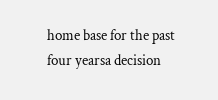home base for the past four yearsa decision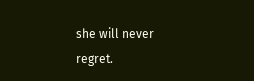she will never regret.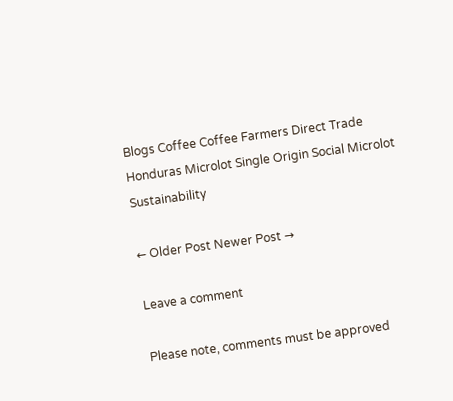Blogs Coffee Coffee Farmers Direct Trade Honduras Microlot Single Origin Social Microlot Sustainability

← Older Post Newer Post →

Leave a comment

Please note, comments must be approved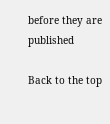before they are published

Back to the top